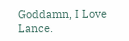Goddamn, I Love Lance.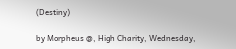(Destiny)

by Morpheus @, High Charity, Wednesday,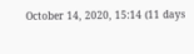October 14, 2020, 15:14 (11 days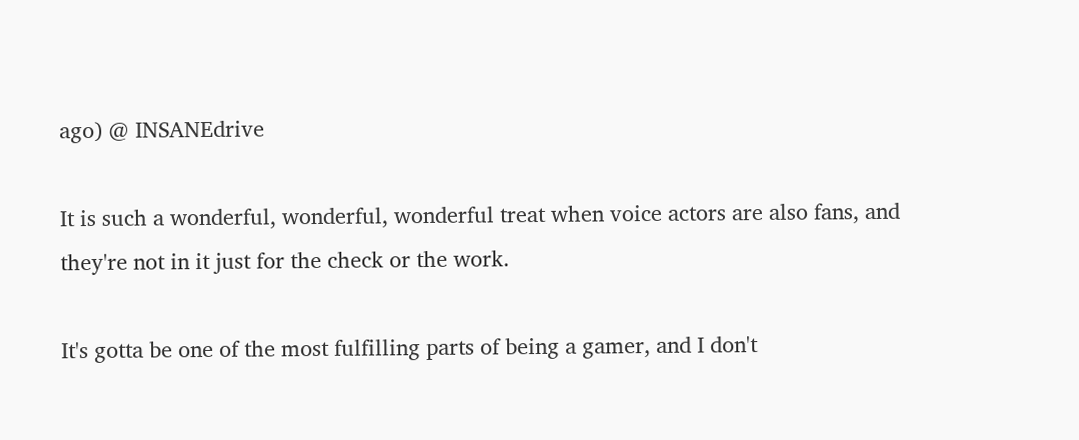ago) @ INSANEdrive

It is such a wonderful, wonderful, wonderful treat when voice actors are also fans, and they're not in it just for the check or the work.

It's gotta be one of the most fulfilling parts of being a gamer, and I don't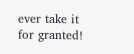ever take it for granted!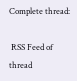Complete thread:

 RSS Feed of thread